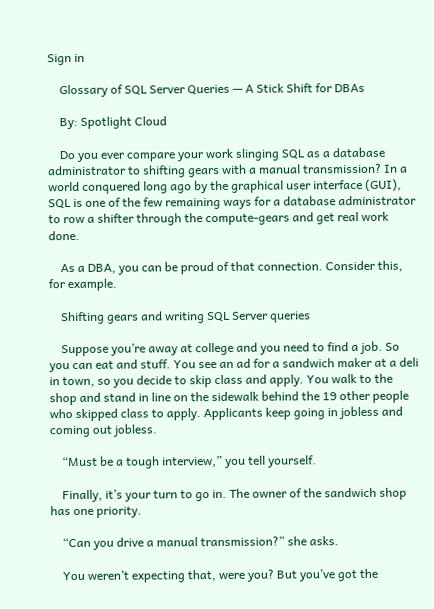Sign in

    Glossary of SQL Server Queries — A Stick Shift for DBAs

    By: Spotlight Cloud

    Do you ever compare your work slinging SQL as a database administrator to shifting gears with a manual transmission? In a world conquered long ago by the graphical user interface (GUI), SQL is one of the few remaining ways for a database administrator to row a shifter through the compute-gears and get real work done.

    As a DBA, you can be proud of that connection. Consider this, for example.

    Shifting gears and writing SQL Server queries

    Suppose you’re away at college and you need to find a job. So you can eat and stuff. You see an ad for a sandwich maker at a deli in town, so you decide to skip class and apply. You walk to the shop and stand in line on the sidewalk behind the 19 other people who skipped class to apply. Applicants keep going in jobless and coming out jobless.

    “Must be a tough interview,” you tell yourself.

    Finally, it’s your turn to go in. The owner of the sandwich shop has one priority.

    “Can you drive a manual transmission?” she asks.

    You weren’t expecting that, were you? But you’ve got the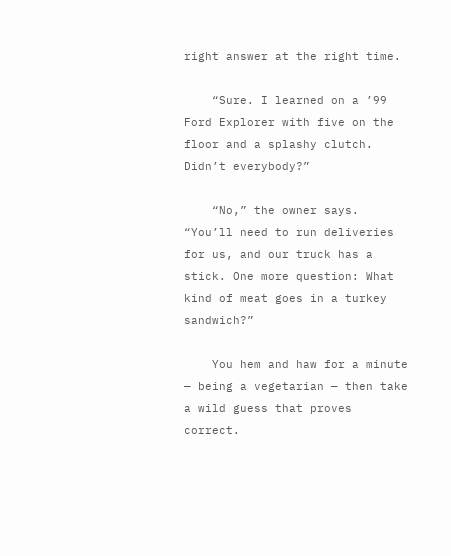right answer at the right time.

    “Sure. I learned on a ’99 Ford Explorer with five on the floor and a splashy clutch. Didn’t everybody?”

    “No,” the owner says. “You’ll need to run deliveries for us, and our truck has a stick. One more question: What kind of meat goes in a turkey sandwich?”

    You hem and haw for a minute — being a vegetarian — then take a wild guess that proves correct.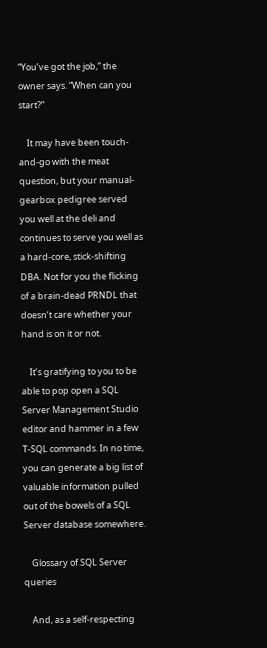“You’ve got the job,” the owner says. “When can you start?”

    It may have been touch-and-go with the meat question, but your manual-gearbox pedigree served you well at the deli and continues to serve you well as a hard-core, stick-shifting DBA. Not for you the flicking of a brain-dead PRNDL that doesn’t care whether your hand is on it or not.

    It’s gratifying to you to be able to pop open a SQL Server Management Studio editor and hammer in a few T-SQL commands. In no time, you can generate a big list of valuable information pulled out of the bowels of a SQL Server database somewhere.

    Glossary of SQL Server queries

    And, as a self-respecting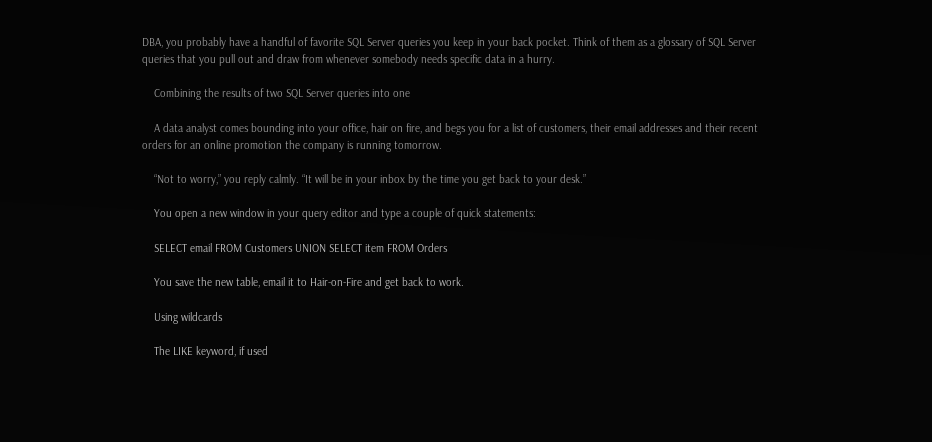DBA, you probably have a handful of favorite SQL Server queries you keep in your back pocket. Think of them as a glossary of SQL Server queries that you pull out and draw from whenever somebody needs specific data in a hurry.

    Combining the results of two SQL Server queries into one

    A data analyst comes bounding into your office, hair on fire, and begs you for a list of customers, their email addresses and their recent orders for an online promotion the company is running tomorrow.

    “Not to worry,” you reply calmly. “It will be in your inbox by the time you get back to your desk.”

    You open a new window in your query editor and type a couple of quick statements:

    SELECT email FROM Customers UNION SELECT item FROM Orders

    You save the new table, email it to Hair-on-Fire and get back to work.

    Using wildcards

    The LIKE keyword, if used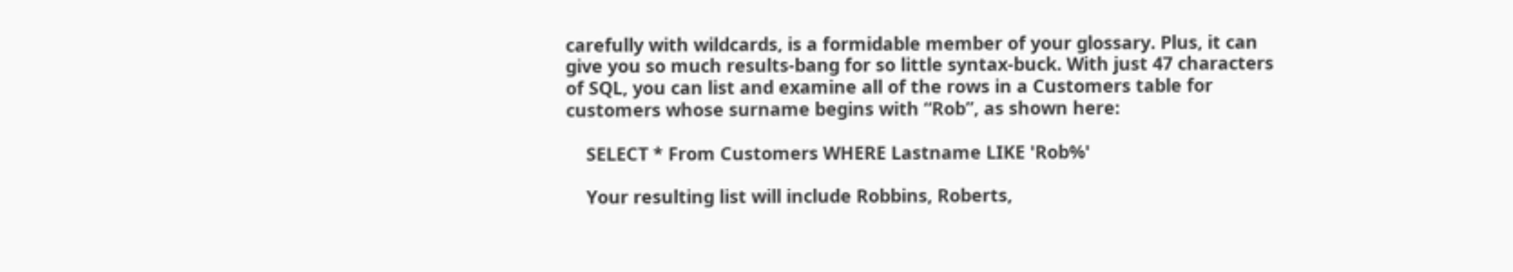carefully with wildcards, is a formidable member of your glossary. Plus, it can give you so much results-bang for so little syntax-buck. With just 47 characters of SQL, you can list and examine all of the rows in a Customers table for customers whose surname begins with “Rob”, as shown here:

    SELECT * From Customers WHERE Lastname LIKE 'Rob%'

    Your resulting list will include Robbins, Roberts,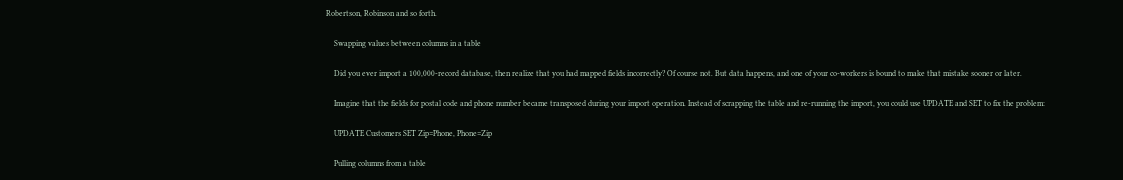Robertson, Robinson and so forth.

    Swapping values between columns in a table

    Did you ever import a 100,000-record database, then realize that you had mapped fields incorrectly? Of course not. But data happens, and one of your co-workers is bound to make that mistake sooner or later.

    Imagine that the fields for postal code and phone number became transposed during your import operation. Instead of scrapping the table and re-running the import, you could use UPDATE and SET to fix the problem:

    UPDATE Customers SET Zip=Phone, Phone=Zip

    Pulling columns from a table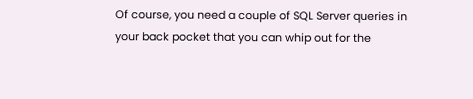Of course, you need a couple of SQL Server queries in your back pocket that you can whip out for the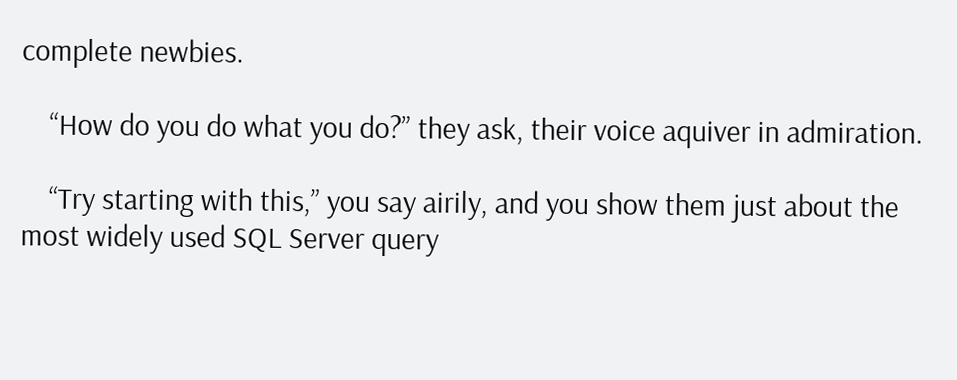complete newbies.

    “How do you do what you do?” they ask, their voice aquiver in admiration.

    “Try starting with this,” you say airily, and you show them just about the most widely used SQL Server query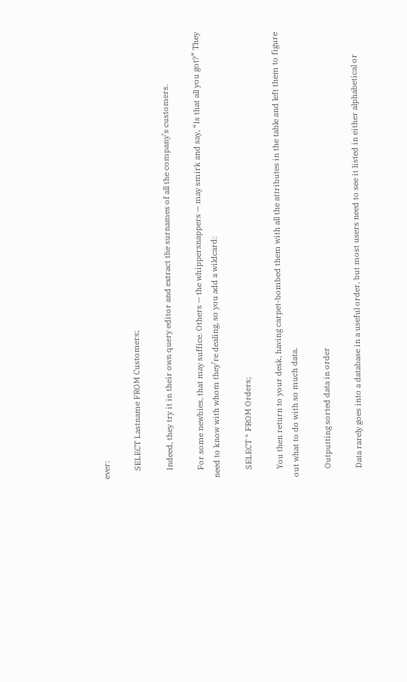ever:

    SELECT Lastname FROM Customers;

    Indeed, they try it in their own query editor and extract the surnames of all the company’s customers.

    For some newbies, that may suffice. Others — the whippersnappers — may smirk and say, “Is that all you got?” They need to know with whom they’re dealing, so you add a wildcard:

    SELECT * FROM Orders;

    You then return to your desk, having carpet-bombed them with all the attributes in the table and left them to figure out what to do with so much data.

    Outputting sorted data in order

    Data rarely goes into a database in a useful order, but most users need to see it listed in either alphabetical or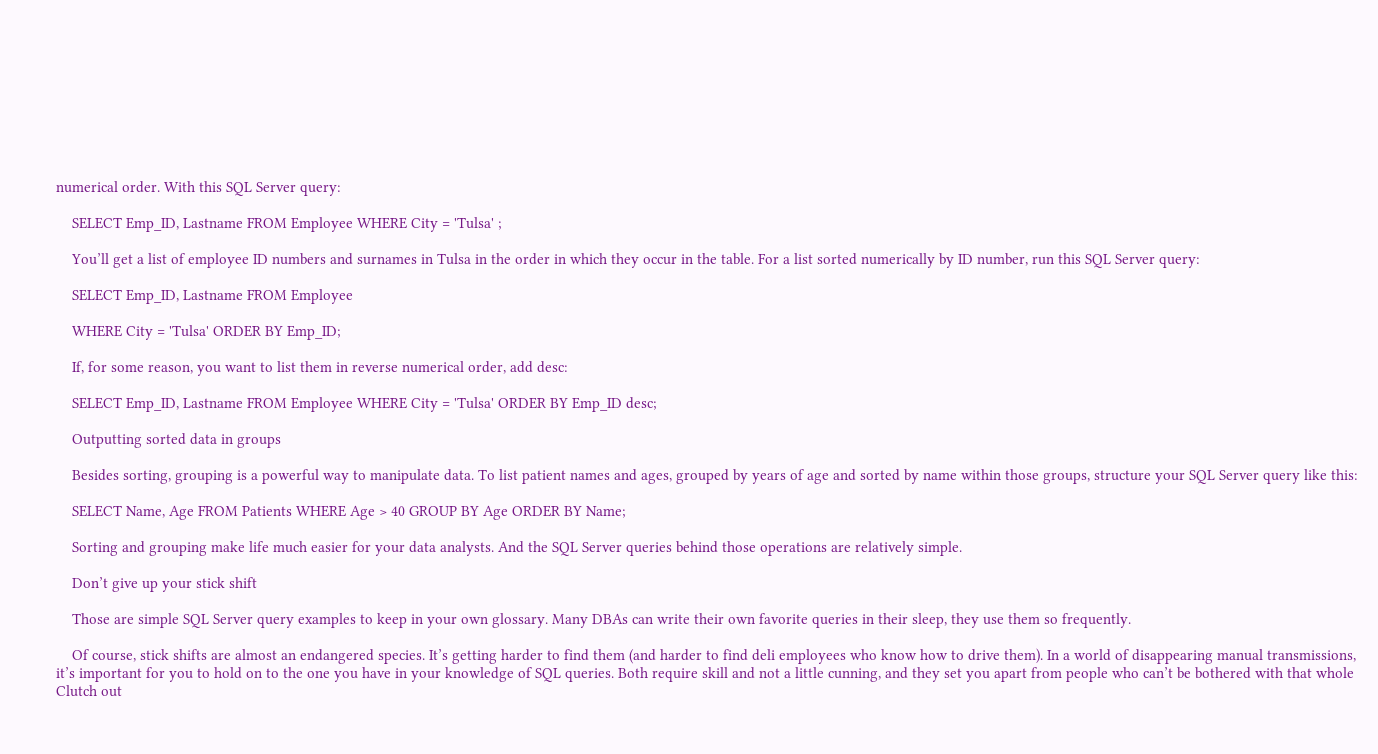numerical order. With this SQL Server query:

    SELECT Emp_ID, Lastname FROM Employee WHERE City = 'Tulsa' ;

    You’ll get a list of employee ID numbers and surnames in Tulsa in the order in which they occur in the table. For a list sorted numerically by ID number, run this SQL Server query:

    SELECT Emp_ID, Lastname FROM Employee

    WHERE City = 'Tulsa' ORDER BY Emp_ID;

    If, for some reason, you want to list them in reverse numerical order, add desc:

    SELECT Emp_ID, Lastname FROM Employee WHERE City = 'Tulsa' ORDER BY Emp_ID desc;

    Outputting sorted data in groups

    Besides sorting, grouping is a powerful way to manipulate data. To list patient names and ages, grouped by years of age and sorted by name within those groups, structure your SQL Server query like this:

    SELECT Name, Age FROM Patients WHERE Age > 40 GROUP BY Age ORDER BY Name;

    Sorting and grouping make life much easier for your data analysts. And the SQL Server queries behind those operations are relatively simple.

    Don’t give up your stick shift

    Those are simple SQL Server query examples to keep in your own glossary. Many DBAs can write their own favorite queries in their sleep, they use them so frequently.

    Of course, stick shifts are almost an endangered species. It’s getting harder to find them (and harder to find deli employees who know how to drive them). In a world of disappearing manual transmissions, it’s important for you to hold on to the one you have in your knowledge of SQL queries. Both require skill and not a little cunning, and they set you apart from people who can’t be bothered with that whole Clutch out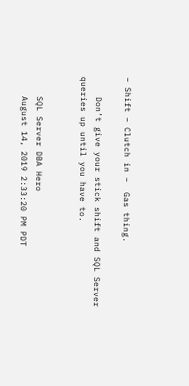– Shift – Clutch in –  Gas thing.

    Don’t give your stick shift and SQL Server queries up until you have to.


    SQL Server DBA Hero
    August 14, 2019 2:33:20 PM PDT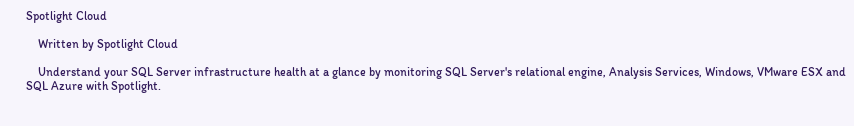Spotlight Cloud

    Written by Spotlight Cloud

    Understand your SQL Server infrastructure health at a glance by monitoring SQL Server's relational engine, Analysis Services, Windows, VMware ESX and SQL Azure with Spotlight.